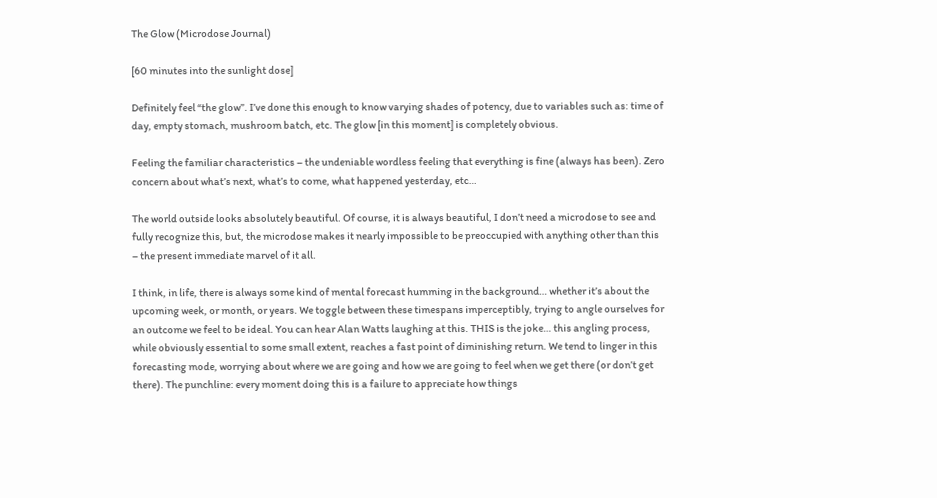The Glow (Microdose Journal)

[60 minutes into the sunlight dose]

Definitely feel “the glow”. I’ve done this enough to know varying shades of potency, due to variables such as: time of day, empty stomach, mushroom batch, etc. The glow [in this moment] is completely obvious.

Feeling the familiar characteristics – the undeniable wordless feeling that everything is fine (always has been). Zero concern about what’s next, what’s to come, what happened yesterday, etc…

The world outside looks absolutely beautiful. Of course, it is always beautiful, I don’t need a microdose to see and fully recognize this, but, the microdose makes it nearly impossible to be preoccupied with anything other than this – the present immediate marvel of it all.

I think, in life, there is always some kind of mental forecast humming in the background… whether it’s about the upcoming week, or month, or years. We toggle between these timespans imperceptibly, trying to angle ourselves for an outcome we feel to be ideal. You can hear Alan Watts laughing at this. THIS is the joke… this angling process, while obviously essential to some small extent, reaches a fast point of diminishing return. We tend to linger in this forecasting mode, worrying about where we are going and how we are going to feel when we get there (or don’t get there). The punchline: every moment doing this is a failure to appreciate how things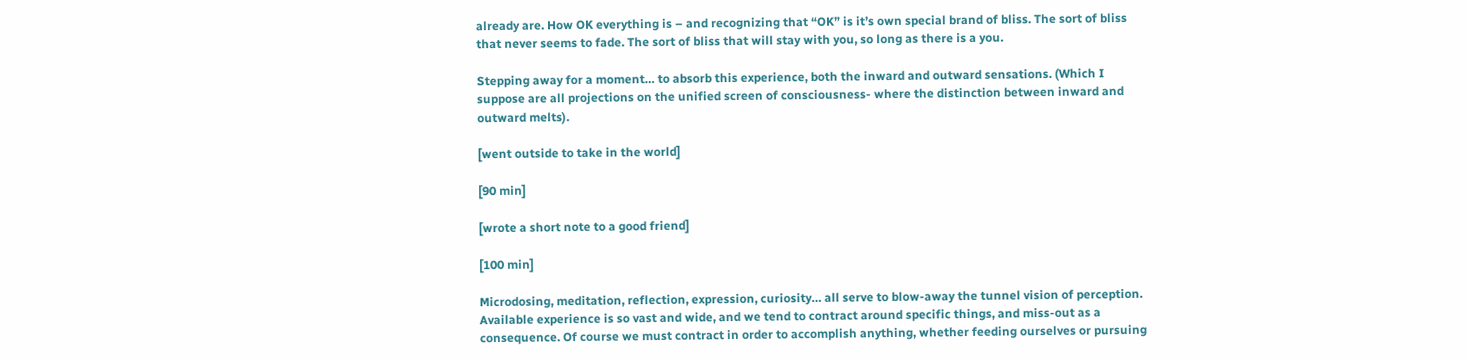already are. How OK everything is – and recognizing that “OK” is it’s own special brand of bliss. The sort of bliss that never seems to fade. The sort of bliss that will stay with you, so long as there is a you.

Stepping away for a moment… to absorb this experience, both the inward and outward sensations. (Which I suppose are all projections on the unified screen of consciousness- where the distinction between inward and outward melts).

[went outside to take in the world]

[90 min]

[wrote a short note to a good friend]

[100 min]

Microdosing, meditation, reflection, expression, curiosity… all serve to blow-away the tunnel vision of perception. Available experience is so vast and wide, and we tend to contract around specific things, and miss-out as a consequence. Of course we must contract in order to accomplish anything, whether feeding ourselves or pursuing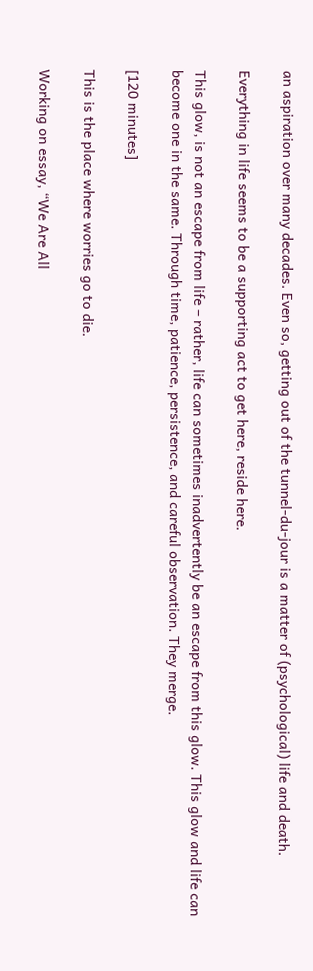an aspiration over many decades. Even so, getting out of the tunnel-du-jour is a matter of (psychological) life and death.

Everything in life seems to be a supporting act to get here, reside here.

This glow, is not an escape from life – rather, life can sometimes inadvertently be an escape from this glow. This glow and life can become one in the same. Through time, patience, persistence, and careful observation. They merge.

[120 minutes]

This is the place where worries go to die.

Working on essay, “We Are All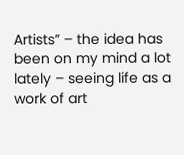Artists” – the idea has been on my mind a lot lately – seeing life as a work of art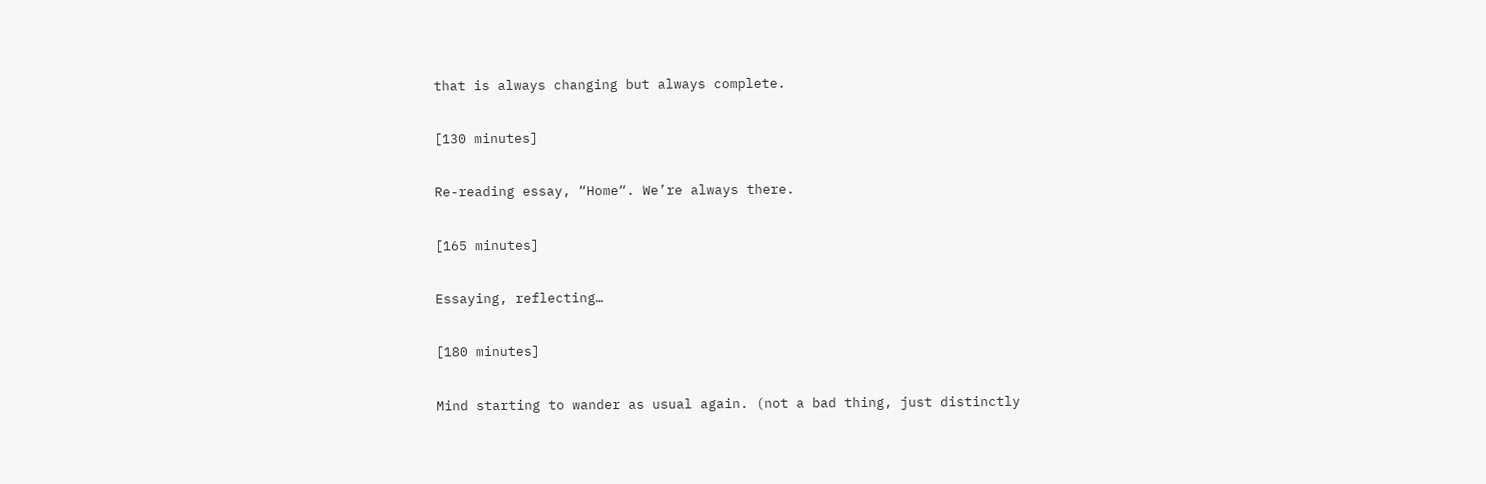that is always changing but always complete.

[130 minutes]

Re-reading essay, “Home“. We’re always there.

[165 minutes]

Essaying, reflecting…

[180 minutes]

Mind starting to wander as usual again. (not a bad thing, just distinctly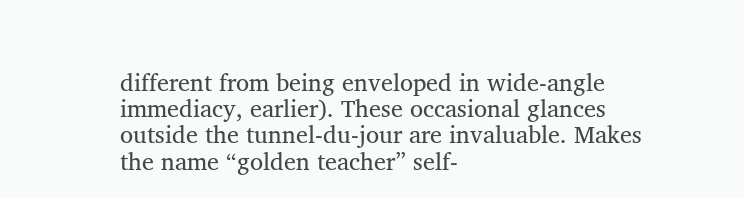different from being enveloped in wide-angle immediacy, earlier). These occasional glances outside the tunnel-du-jour are invaluable. Makes the name “golden teacher” self-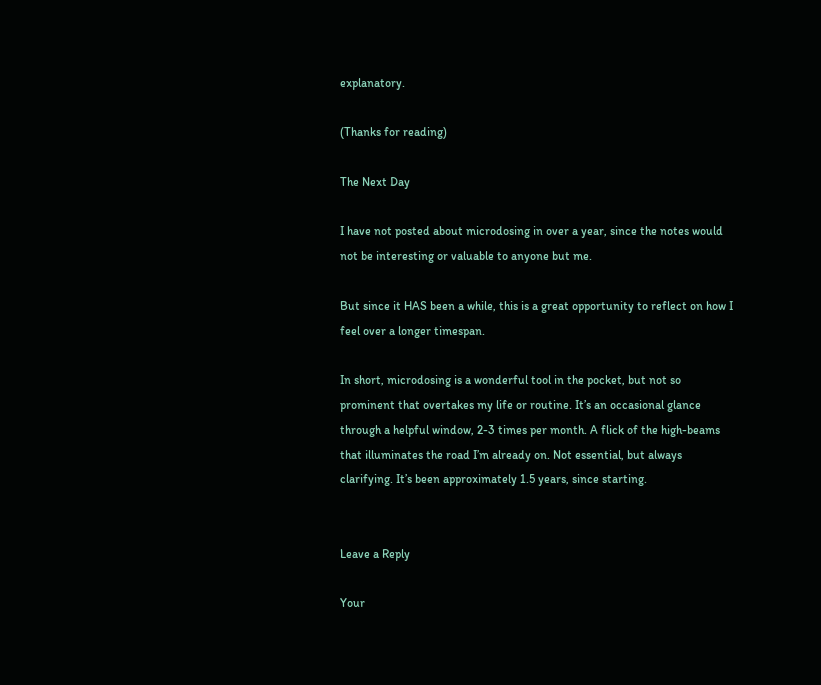explanatory.

(Thanks for reading)

The Next Day

I have not posted about microdosing in over a year, since the notes would not be interesting or valuable to anyone but me.

But since it HAS been a while, this is a great opportunity to reflect on how I feel over a longer timespan.

In short, microdosing is a wonderful tool in the pocket, but not so prominent that overtakes my life or routine. It’s an occasional glance through a helpful window, 2-3 times per month. A flick of the high-beams that illuminates the road I’m already on. Not essential, but always clarifying. It’s been approximately 1.5 years, since starting.


Leave a Reply

Your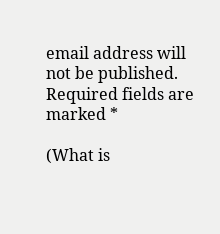email address will not be published. Required fields are marked *

(What is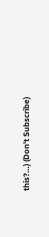this?…) (Don't Subscribe)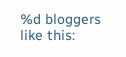%d bloggers like this: